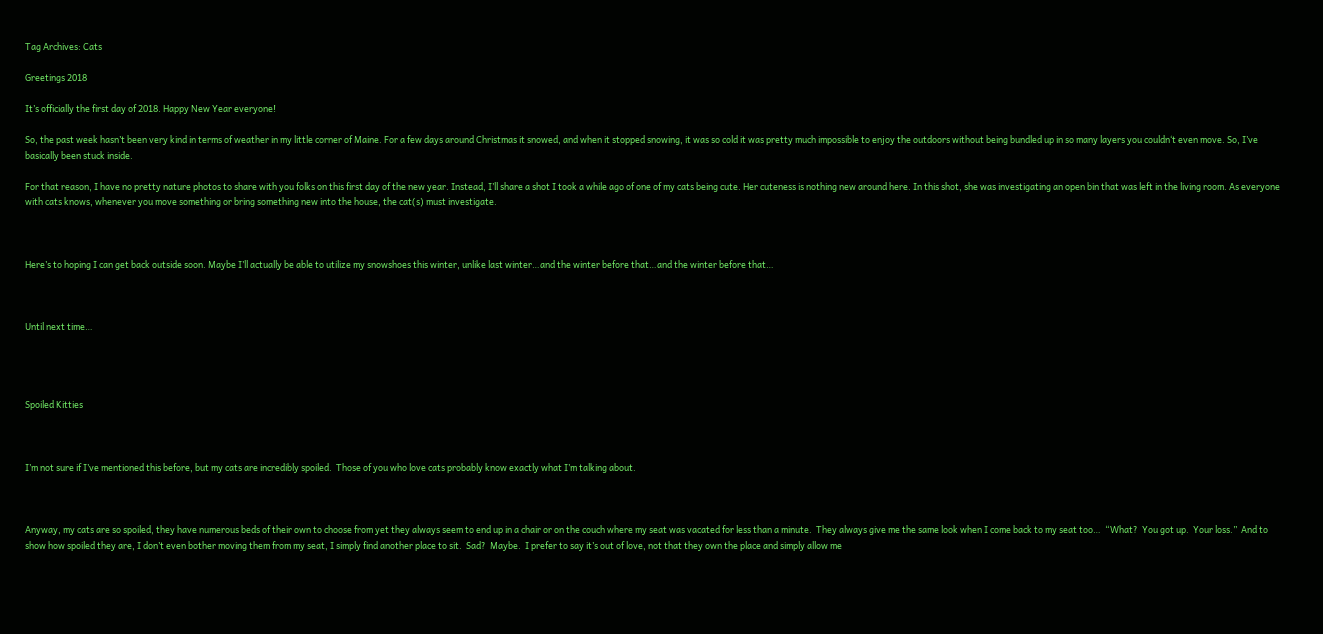Tag Archives: Cats

Greetings 2018

It’s officially the first day of 2018. Happy New Year everyone!

So, the past week hasn’t been very kind in terms of weather in my little corner of Maine. For a few days around Christmas it snowed, and when it stopped snowing, it was so cold it was pretty much impossible to enjoy the outdoors without being bundled up in so many layers you couldn‘t even move. So, I’ve basically been stuck inside.

For that reason, I have no pretty nature photos to share with you folks on this first day of the new year. Instead, I’ll share a shot I took a while ago of one of my cats being cute. Her cuteness is nothing new around here. In this shot, she was investigating an open bin that was left in the living room. As everyone with cats knows, whenever you move something or bring something new into the house, the cat(s) must investigate.



Here’s to hoping I can get back outside soon. Maybe I’ll actually be able to utilize my snowshoes this winter, unlike last winter…and the winter before that…and the winter before that…



Until next time…




Spoiled Kitties



I’m not sure if I’ve mentioned this before, but my cats are incredibly spoiled.  Those of you who love cats probably know exactly what I’m talking about.



Anyway, my cats are so spoiled, they have numerous beds of their own to choose from yet they always seem to end up in a chair or on the couch where my seat was vacated for less than a minute.  They always give me the same look when I come back to my seat too…  “What?  You got up.  Your loss.”  And to show how spoiled they are, I don’t even bother moving them from my seat, I simply find another place to sit.  Sad?  Maybe.  I prefer to say it’s out of love, not that they own the place and simply allow me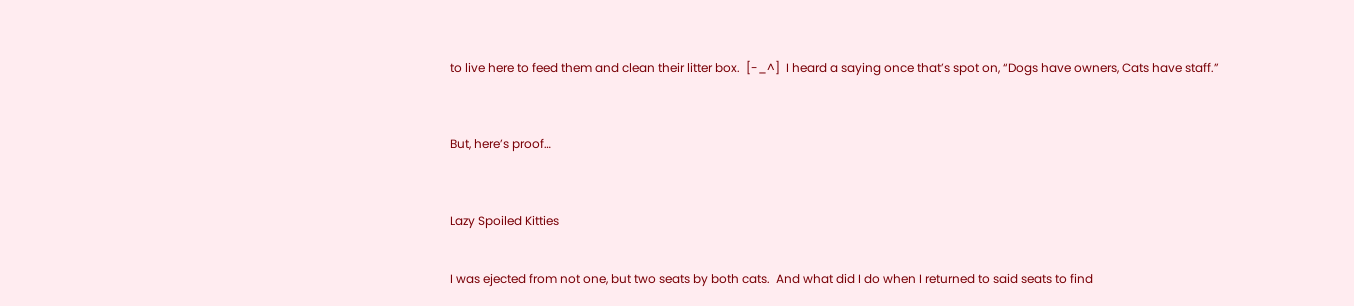to live here to feed them and clean their litter box.  [-_^]  I heard a saying once that’s spot on, “Dogs have owners, Cats have staff.”



But, here’s proof…



Lazy Spoiled Kitties


I was ejected from not one, but two seats by both cats.  And what did I do when I returned to said seats to find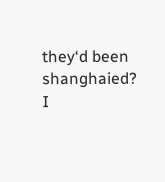they‘d been shanghaied?  I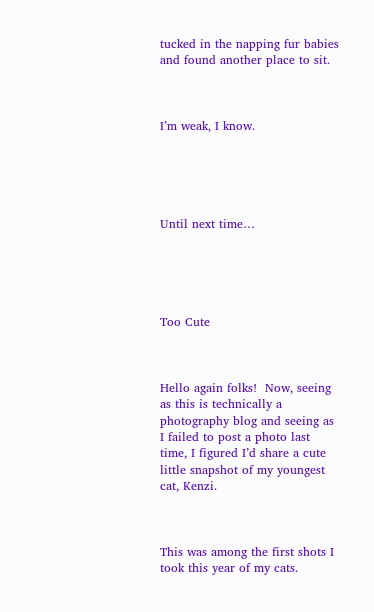tucked in the napping fur babies and found another place to sit.



I’m weak, I know.





Until next time…





Too Cute



Hello again folks!  Now, seeing as this is technically a photography blog and seeing as I failed to post a photo last time, I figured I’d share a cute little snapshot of my youngest cat, Kenzi.



This was among the first shots I took this year of my cats.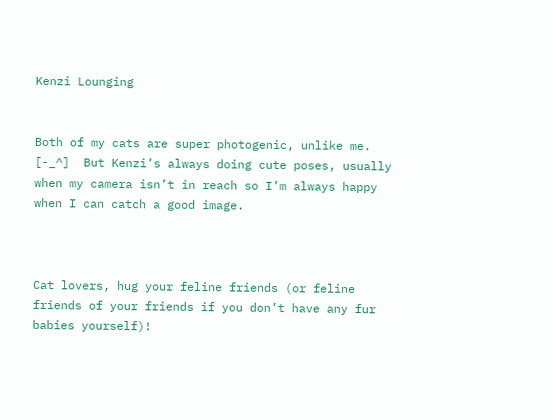Kenzi Lounging


Both of my cats are super photogenic, unlike me.  [-_^]  But Kenzi’s always doing cute poses, usually when my camera isn’t in reach so I’m always happy when I can catch a good image.



Cat lovers, hug your feline friends (or feline friends of your friends if you don’t have any fur babies yourself)!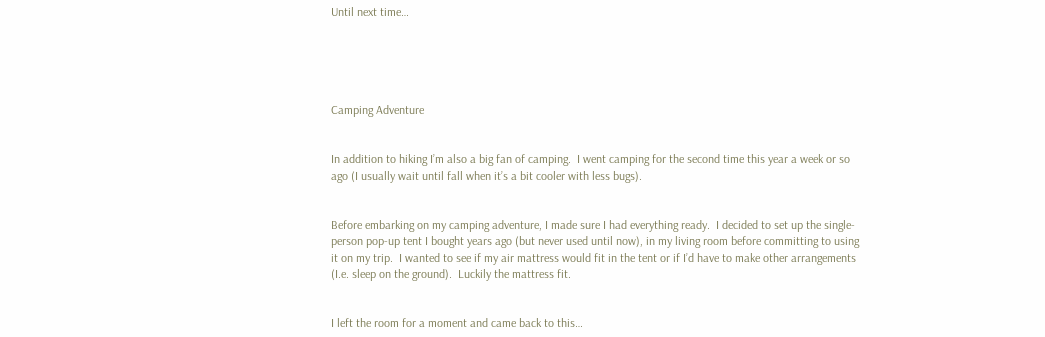Until next time…





Camping Adventure


In addition to hiking I’m also a big fan of camping.  I went camping for the second time this year a week or so ago (I usually wait until fall when it’s a bit cooler with less bugs).


Before embarking on my camping adventure, I made sure I had everything ready.  I decided to set up the single-person pop-up tent I bought years ago (but never used until now), in my living room before committing to using it on my trip.  I wanted to see if my air mattress would fit in the tent or if I’d have to make other arrangements (I.e. sleep on the ground).  Luckily the mattress fit.


I left the room for a moment and came back to this…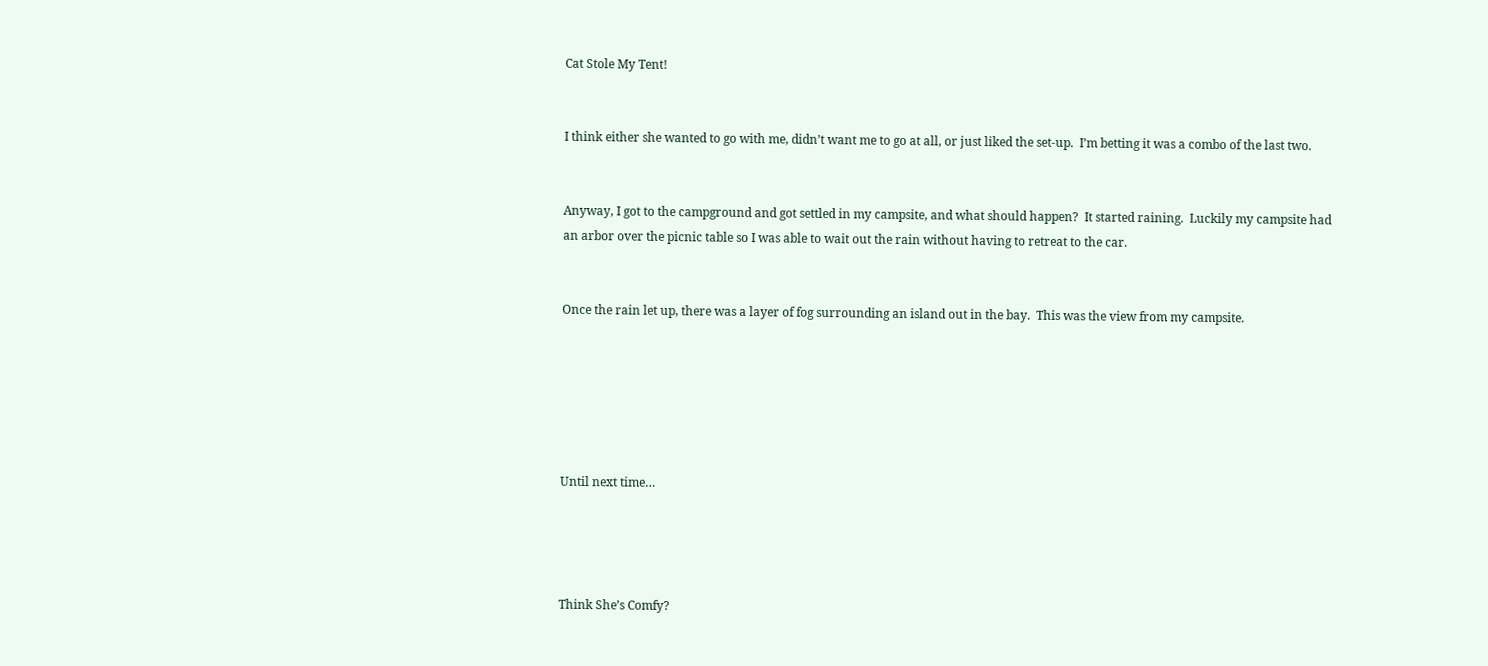Cat Stole My Tent!


I think either she wanted to go with me, didn’t want me to go at all, or just liked the set-up.  I’m betting it was a combo of the last two.


Anyway, I got to the campground and got settled in my campsite, and what should happen?  It started raining.  Luckily my campsite had an arbor over the picnic table so I was able to wait out the rain without having to retreat to the car.


Once the rain let up, there was a layer of fog surrounding an island out in the bay.  This was the view from my campsite.






Until next time…




Think She’s Comfy?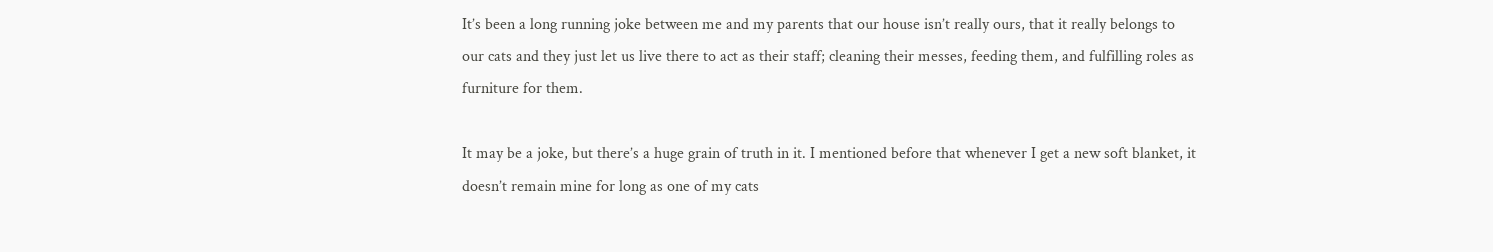It’s been a long running joke between me and my parents that our house isn’t really ours, that it really belongs to our cats and they just let us live there to act as their staff; cleaning their messes, feeding them, and fulfilling roles as furniture for them.

It may be a joke, but there’s a huge grain of truth in it. I mentioned before that whenever I get a new soft blanket, it doesn’t remain mine for long as one of my cats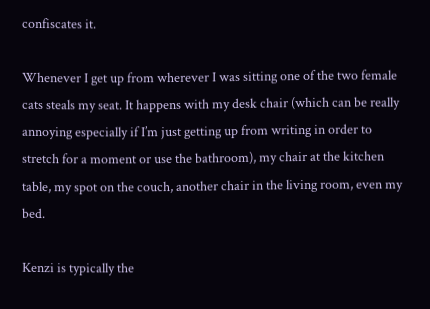confiscates it.

Whenever I get up from wherever I was sitting one of the two female cats steals my seat. It happens with my desk chair (which can be really annoying especially if I’m just getting up from writing in order to stretch for a moment or use the bathroom), my chair at the kitchen table, my spot on the couch, another chair in the living room, even my bed.

Kenzi is typically the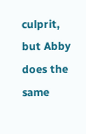culprit, but Abby does the same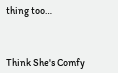thing too…



Think She's Comfy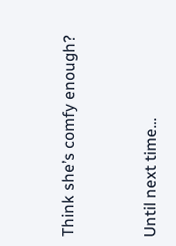Think she’s comfy enough?


Until next time…